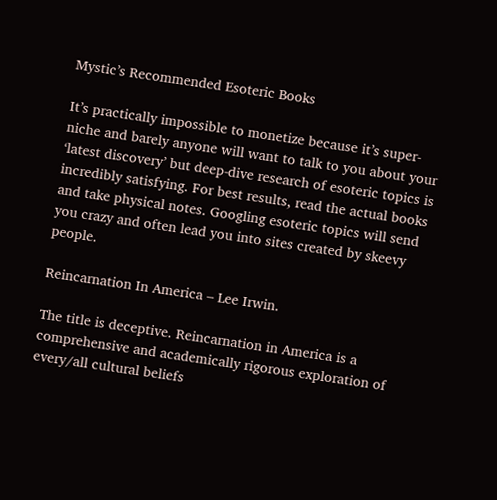Mystic’s Recommended Esoteric Books

It’s practically impossible to monetize because it’s super-niche and barely anyone will want to talk to you about your ‘latest discovery’ but deep-dive research of esoteric topics is incredibly satisfying. For best results, read the actual books and take physical notes. Googling esoteric topics will send you crazy and often lead you into sites created by skeevy people.

Reincarnation In America – Lee Irwin.

The title is deceptive. Reincarnation in America is a comprehensive and academically rigorous exploration of every/all cultural beliefs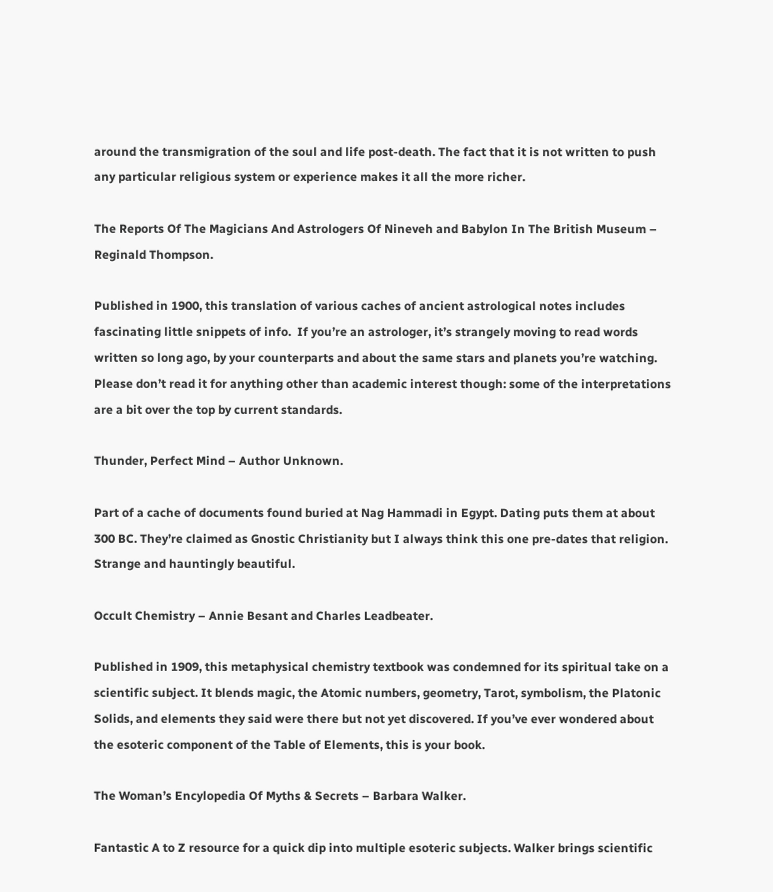around the transmigration of the soul and life post-death. The fact that it is not written to push any particular religious system or experience makes it all the more richer.

The Reports Of The Magicians And Astrologers Of Nineveh and Babylon In The British Museum – Reginald Thompson.

Published in 1900, this translation of various caches of ancient astrological notes includes fascinating little snippets of info.  If you’re an astrologer, it’s strangely moving to read words written so long ago, by your counterparts and about the same stars and planets you’re watching. Please don’t read it for anything other than academic interest though: some of the interpretations are a bit over the top by current standards.

Thunder, Perfect Mind – Author Unknown.

Part of a cache of documents found buried at Nag Hammadi in Egypt. Dating puts them at about 300 BC. They’re claimed as Gnostic Christianity but I always think this one pre-dates that religion. Strange and hauntingly beautiful.

Occult Chemistry – Annie Besant and Charles Leadbeater.

Published in 1909, this metaphysical chemistry textbook was condemned for its spiritual take on a scientific subject. It blends magic, the Atomic numbers, geometry, Tarot, symbolism, the Platonic Solids, and elements they said were there but not yet discovered. If you’ve ever wondered about the esoteric component of the Table of Elements, this is your book.

The Woman’s Encylopedia Of Myths & Secrets – Barbara Walker.

Fantastic A to Z resource for a quick dip into multiple esoteric subjects. Walker brings scientific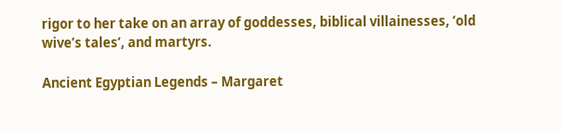rigor to her take on an array of goddesses, biblical villainesses, ‘old wive’s tales’, and martyrs.

Ancient Egyptian Legends – Margaret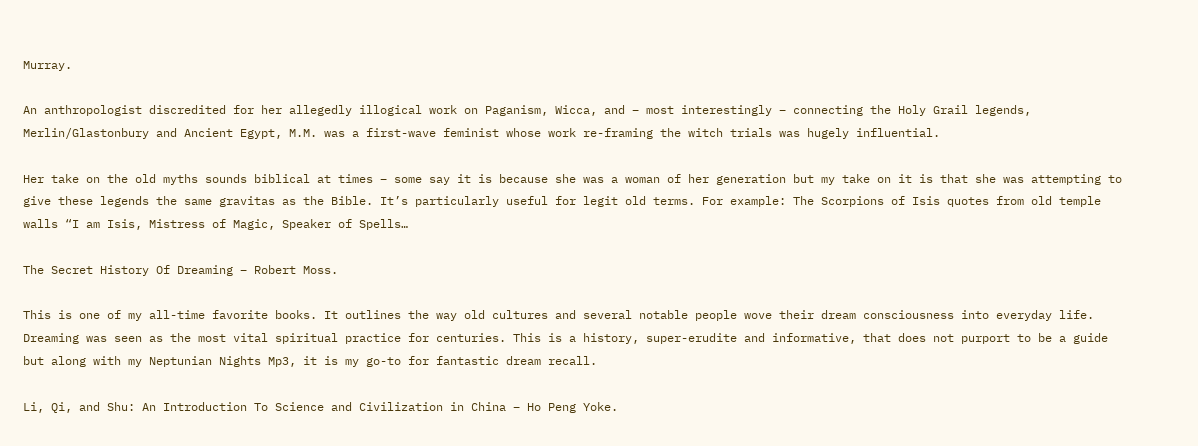Murray.

An anthropologist discredited for her allegedly illogical work on Paganism, Wicca, and – most interestingly – connecting the Holy Grail legends, Merlin/Glastonbury and Ancient Egypt, M.M. was a first-wave feminist whose work re-framing the witch trials was hugely influential.

Her take on the old myths sounds biblical at times – some say it is because she was a woman of her generation but my take on it is that she was attempting to give these legends the same gravitas as the Bible. It’s particularly useful for legit old terms. For example: The Scorpions of Isis quotes from old temple walls “I am Isis, Mistress of Magic, Speaker of Spells…

The Secret History Of Dreaming – Robert Moss.

This is one of my all-time favorite books. It outlines the way old cultures and several notable people wove their dream consciousness into everyday life. Dreaming was seen as the most vital spiritual practice for centuries. This is a history, super-erudite and informative, that does not purport to be a guide but along with my Neptunian Nights Mp3, it is my go-to for fantastic dream recall.

Li, Qi, and Shu: An Introduction To Science and Civilization in China – Ho Peng Yoke.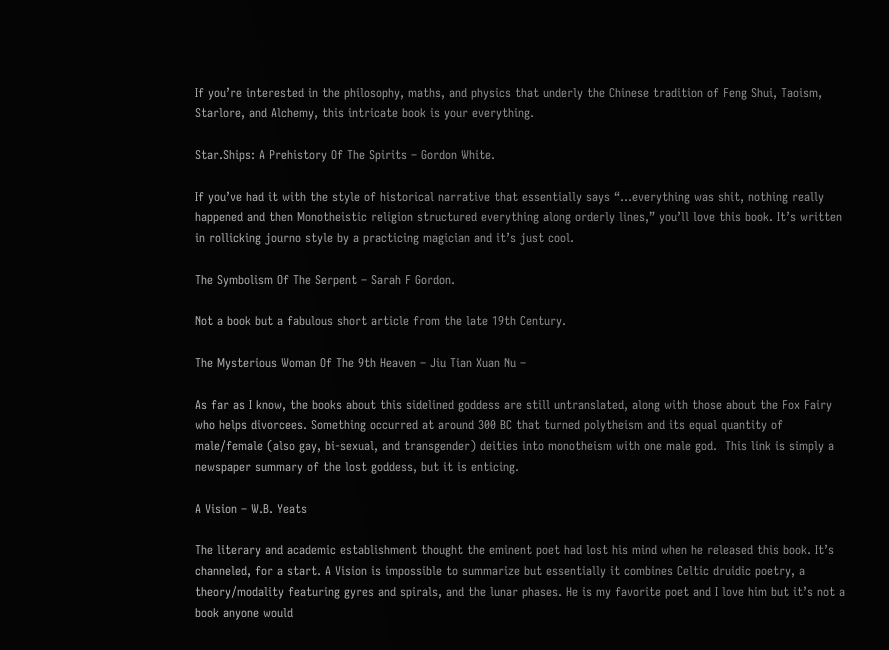If you’re interested in the philosophy, maths, and physics that underly the Chinese tradition of Feng Shui, Taoism, Starlore, and Alchemy, this intricate book is your everything.

Star.Ships: A Prehistory Of The Spirits – Gordon White.

If you’ve had it with the style of historical narrative that essentially says “…everything was shit, nothing really happened and then Monotheistic religion structured everything along orderly lines,” you’ll love this book. It’s written in rollicking journo style by a practicing magician and it’s just cool.

The Symbolism Of The Serpent – Sarah F Gordon.

Not a book but a fabulous short article from the late 19th Century.

The Mysterious Woman Of The 9th Heaven – Jiu Tian Xuan Nu –

As far as I know, the books about this sidelined goddess are still untranslated, along with those about the Fox Fairy who helps divorcees. Something occurred at around 300 BC that turned polytheism and its equal quantity of male/female (also gay, bi-sexual, and transgender) deities into monotheism with one male god.  This link is simply a newspaper summary of the lost goddess, but it is enticing.

A Vision – W.B. Yeats

The literary and academic establishment thought the eminent poet had lost his mind when he released this book. It’s channeled, for a start. A Vision is impossible to summarize but essentially it combines Celtic druidic poetry, a theory/modality featuring gyres and spirals, and the lunar phases. He is my favorite poet and I love him but it’s not a book anyone would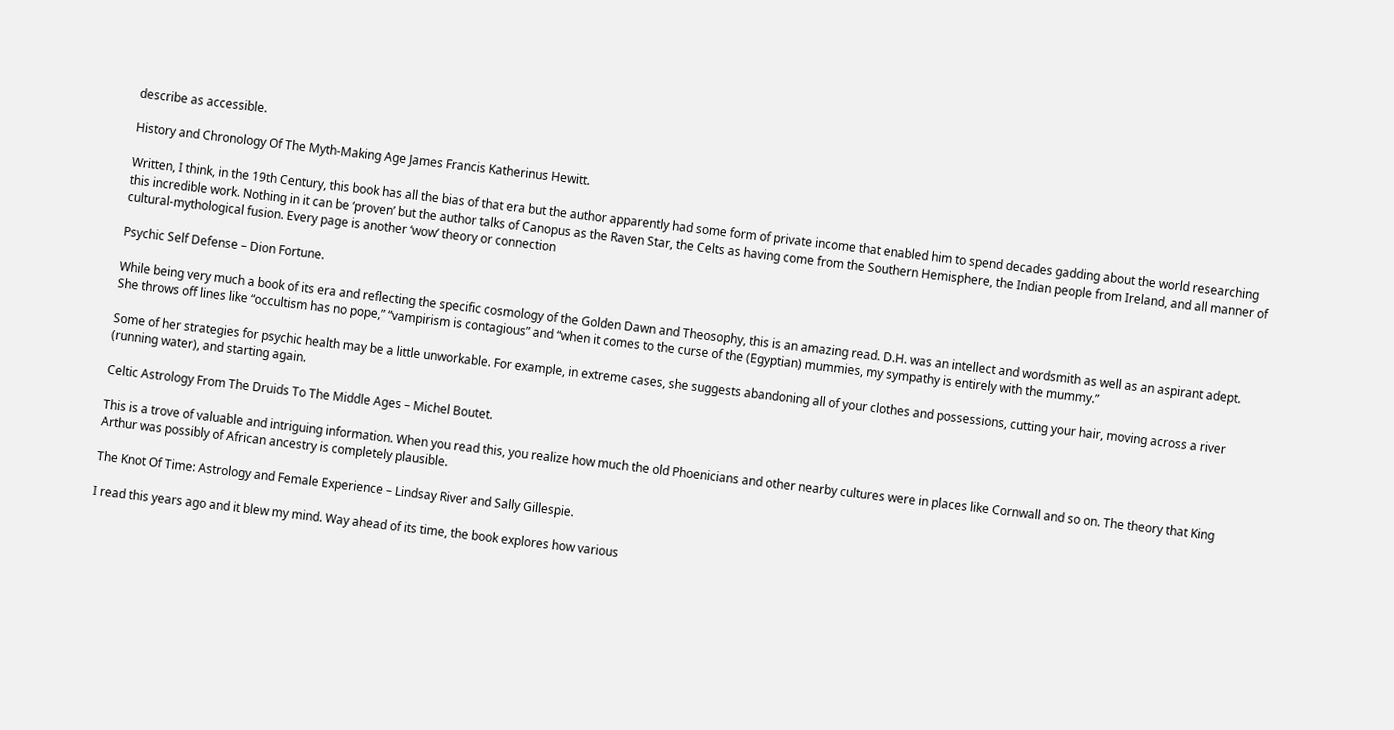describe as accessible.

History and Chronology Of The Myth-Making Age James Francis Katherinus Hewitt.

Written, I think, in the 19th Century, this book has all the bias of that era but the author apparently had some form of private income that enabled him to spend decades gadding about the world researching this incredible work. Nothing in it can be ‘proven’ but the author talks of Canopus as the Raven Star, the Celts as having come from the Southern Hemisphere, the Indian people from Ireland, and all manner of cultural-mythological fusion. Every page is another ‘wow’ theory or connection

Psychic Self Defense – Dion Fortune.

While being very much a book of its era and reflecting the specific cosmology of the Golden Dawn and Theosophy, this is an amazing read. D.H. was an intellect and wordsmith as well as an aspirant adept. She throws off lines like “occultism has no pope,” “vampirism is contagious” and “when it comes to the curse of the (Egyptian) mummies, my sympathy is entirely with the mummy.”

Some of her strategies for psychic health may be a little unworkable. For example, in extreme cases, she suggests abandoning all of your clothes and possessions, cutting your hair, moving across a river (running water), and starting again.

Celtic Astrology From The Druids To The Middle Ages – Michel Boutet.

This is a trove of valuable and intriguing information. When you read this, you realize how much the old Phoenicians and other nearby cultures were in places like Cornwall and so on. The theory that King Arthur was possibly of African ancestry is completely plausible.

The Knot Of Time: Astrology and Female Experience – Lindsay River and Sally Gillespie.

I read this years ago and it blew my mind. Way ahead of its time, the book explores how various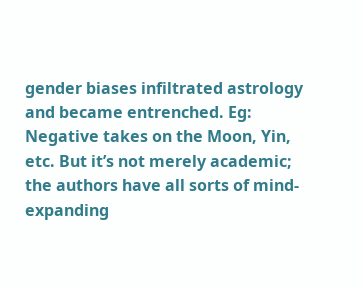gender biases infiltrated astrology and became entrenched. Eg: Negative takes on the Moon, Yin, etc. But it’s not merely academic; the authors have all sorts of mind-expanding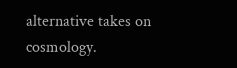alternative takes on cosmology.